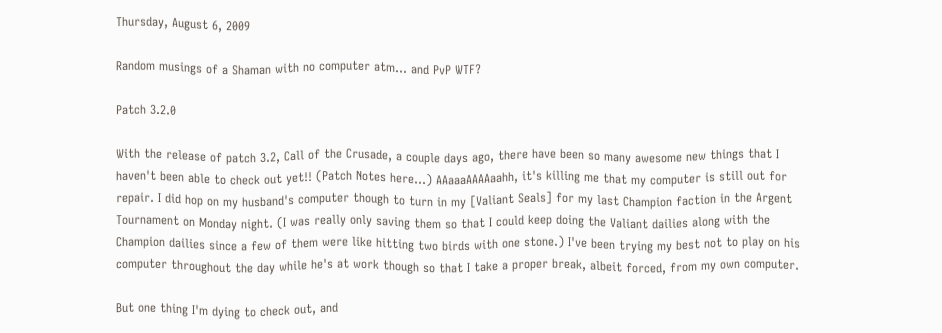Thursday, August 6, 2009

Random musings of a Shaman with no computer atm... and PvP WTF?

Patch 3.2.0

With the release of patch 3.2, Call of the Crusade, a couple days ago, there have been so many awesome new things that I haven't been able to check out yet!! (Patch Notes here...) AAaaaAAAAaahh, it's killing me that my computer is still out for repair. I did hop on my husband's computer though to turn in my [Valiant Seals] for my last Champion faction in the Argent Tournament on Monday night. (I was really only saving them so that I could keep doing the Valiant dailies along with the Champion dailies since a few of them were like hitting two birds with one stone.) I've been trying my best not to play on his computer throughout the day while he's at work though so that I take a proper break, albeit forced, from my own computer.

But one thing I'm dying to check out, and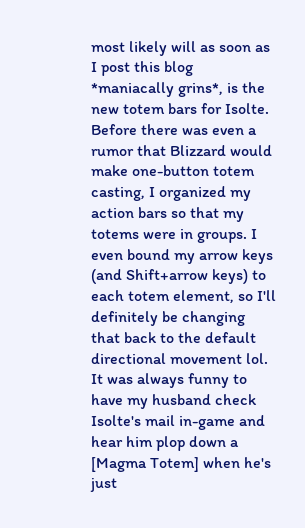most likely will as soon as I post this blog *maniacally grins*, is the new totem bars for Isolte. Before there was even a rumor that Blizzard would make one-button totem casting, I organized my action bars so that my totems were in groups. I even bound my arrow keys (and Shift+arrow keys) to each totem element, so I'll definitely be changing that back to the default directional movement lol. It was always funny to have my husband check Isolte's mail in-game and hear him plop down a [Magma Totem] when he's just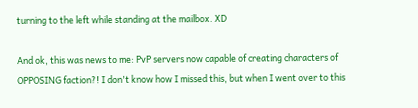turning to the left while standing at the mailbox. XD

And ok, this was news to me: PvP servers now capable of creating characters of OPPOSING faction?! I don't know how I missed this, but when I went over to this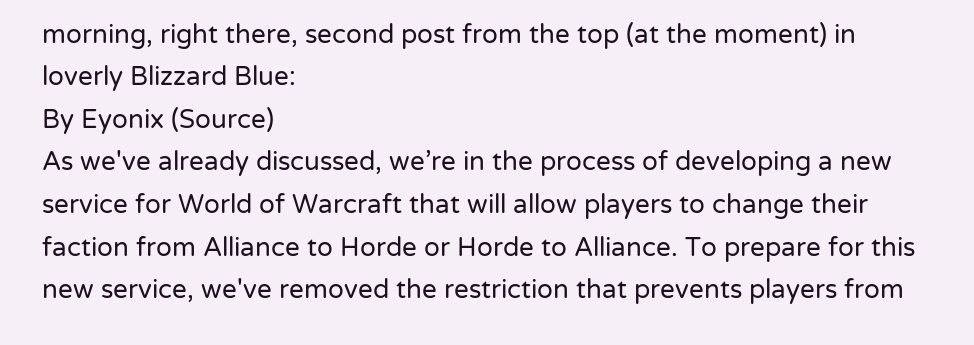morning, right there, second post from the top (at the moment) in loverly Blizzard Blue:
By Eyonix (Source)
As we've already discussed, we’re in the process of developing a new service for World of Warcraft that will allow players to change their faction from Alliance to Horde or Horde to Alliance. To prepare for this new service, we've removed the restriction that prevents players from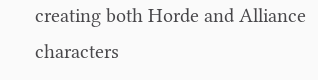creating both Horde and Alliance characters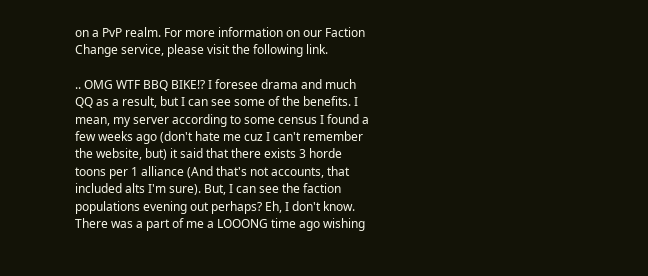on a PvP realm. For more information on our Faction Change service, please visit the following link.

.. OMG WTF BBQ BIKE!? I foresee drama and much QQ as a result, but I can see some of the benefits. I mean, my server according to some census I found a few weeks ago (don't hate me cuz I can't remember the website, but) it said that there exists 3 horde toons per 1 alliance (And that's not accounts, that included alts I'm sure). But, I can see the faction populations evening out perhaps? Eh, I don't know. There was a part of me a LOOONG time ago wishing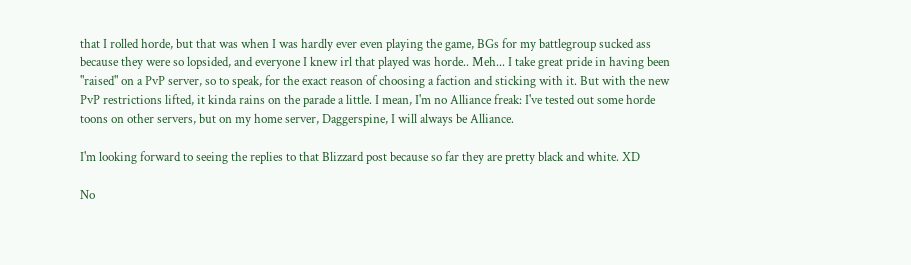that I rolled horde, but that was when I was hardly ever even playing the game, BGs for my battlegroup sucked ass because they were so lopsided, and everyone I knew irl that played was horde.. Meh... I take great pride in having been "raised" on a PvP server, so to speak, for the exact reason of choosing a faction and sticking with it. But with the new PvP restrictions lifted, it kinda rains on the parade a little. I mean, I'm no Alliance freak: I've tested out some horde toons on other servers, but on my home server, Daggerspine, I will always be Alliance.

I'm looking forward to seeing the replies to that Blizzard post because so far they are pretty black and white. XD

No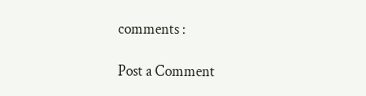comments :

Post a Comment